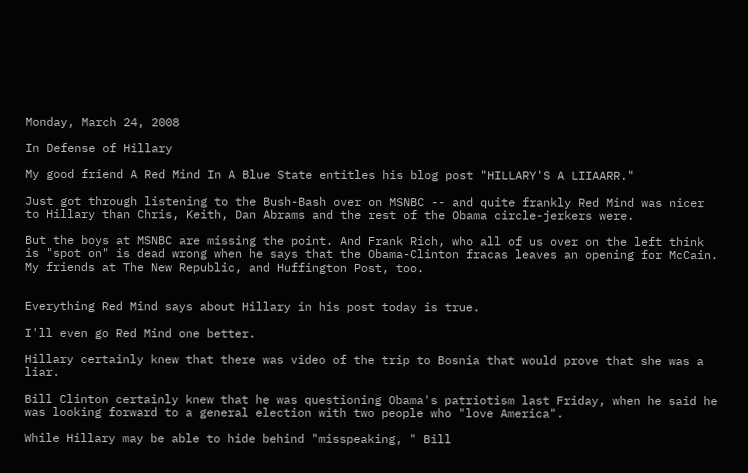Monday, March 24, 2008

In Defense of Hillary

My good friend A Red Mind In A Blue State entitles his blog post "HILLARY'S A LIIAARR."

Just got through listening to the Bush-Bash over on MSNBC -- and quite frankly Red Mind was nicer to Hillary than Chris, Keith, Dan Abrams and the rest of the Obama circle-jerkers were.

But the boys at MSNBC are missing the point. And Frank Rich, who all of us over on the left think is "spot on" is dead wrong when he says that the Obama-Clinton fracas leaves an opening for McCain. My friends at The New Republic, and Huffington Post, too.


Everything Red Mind says about Hillary in his post today is true.

I'll even go Red Mind one better.

Hillary certainly knew that there was video of the trip to Bosnia that would prove that she was a liar.

Bill Clinton certainly knew that he was questioning Obama's patriotism last Friday, when he said he was looking forward to a general election with two people who "love America".

While Hillary may be able to hide behind "misspeaking, " Bill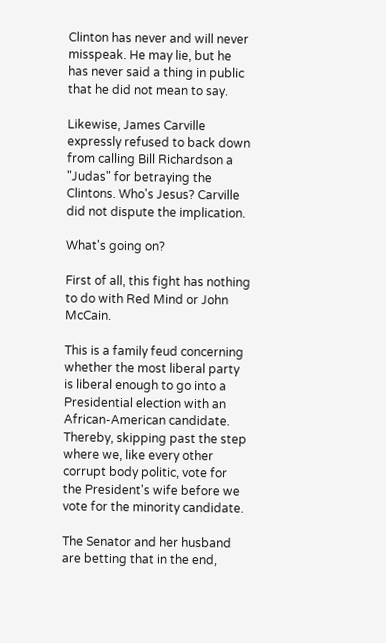Clinton has never and will never misspeak. He may lie, but he has never said a thing in public that he did not mean to say.

Likewise, James Carville expressly refused to back down from calling Bill Richardson a "Judas" for betraying the Clintons. Who's Jesus? Carville did not dispute the implication.

What's going on?

First of all, this fight has nothing to do with Red Mind or John McCain.

This is a family feud concerning whether the most liberal party is liberal enough to go into a Presidential election with an African-American candidate. Thereby, skipping past the step where we, like every other corrupt body politic, vote for the President's wife before we vote for the minority candidate.

The Senator and her husband are betting that in the end,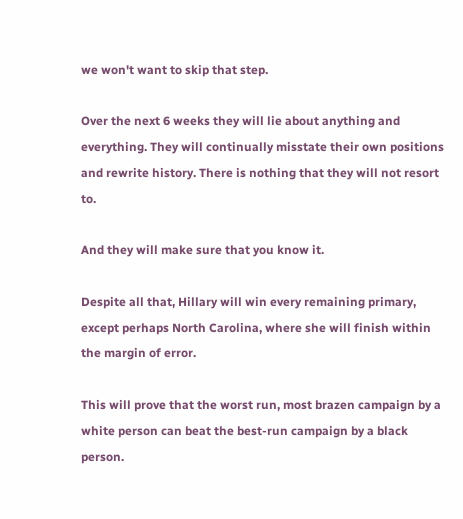we won't want to skip that step.

Over the next 6 weeks they will lie about anything and everything. They will continually misstate their own positions and rewrite history. There is nothing that they will not resort to.

And they will make sure that you know it.

Despite all that, Hillary will win every remaining primary, except perhaps North Carolina, where she will finish within the margin of error.

This will prove that the worst run, most brazen campaign by a white person can beat the best-run campaign by a black person.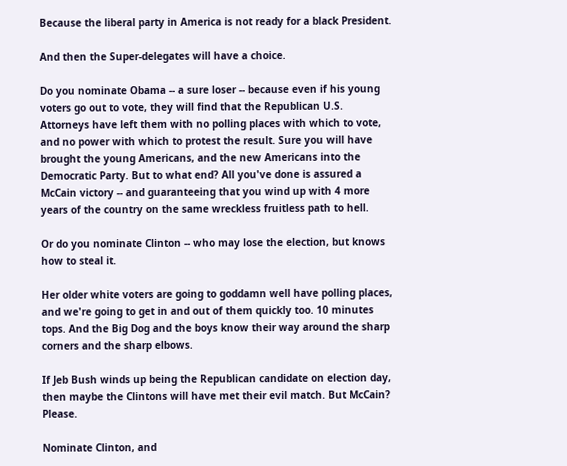Because the liberal party in America is not ready for a black President.

And then the Super-delegates will have a choice.

Do you nominate Obama -- a sure loser -- because even if his young voters go out to vote, they will find that the Republican U.S. Attorneys have left them with no polling places with which to vote, and no power with which to protest the result. Sure you will have brought the young Americans, and the new Americans into the Democratic Party. But to what end? All you've done is assured a McCain victory -- and guaranteeing that you wind up with 4 more years of the country on the same wreckless fruitless path to hell.

Or do you nominate Clinton -- who may lose the election, but knows how to steal it.

Her older white voters are going to goddamn well have polling places, and we're going to get in and out of them quickly too. 10 minutes tops. And the Big Dog and the boys know their way around the sharp corners and the sharp elbows.

If Jeb Bush winds up being the Republican candidate on election day, then maybe the Clintons will have met their evil match. But McCain? Please.

Nominate Clinton, and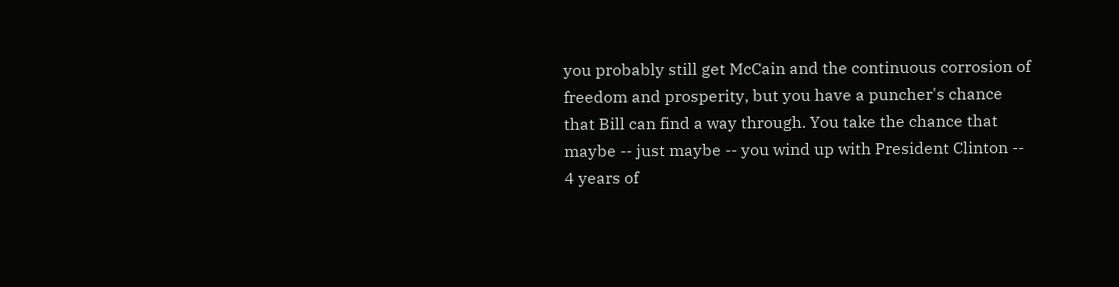you probably still get McCain and the continuous corrosion of freedom and prosperity, but you have a puncher's chance that Bill can find a way through. You take the chance that maybe -- just maybe -- you wind up with President Clinton -- 4 years of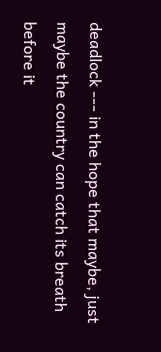deadlock --- in the hope that maybe, just maybe the country can catch its breath before it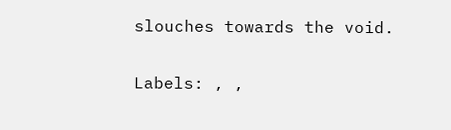slouches towards the void.

Labels: , ,